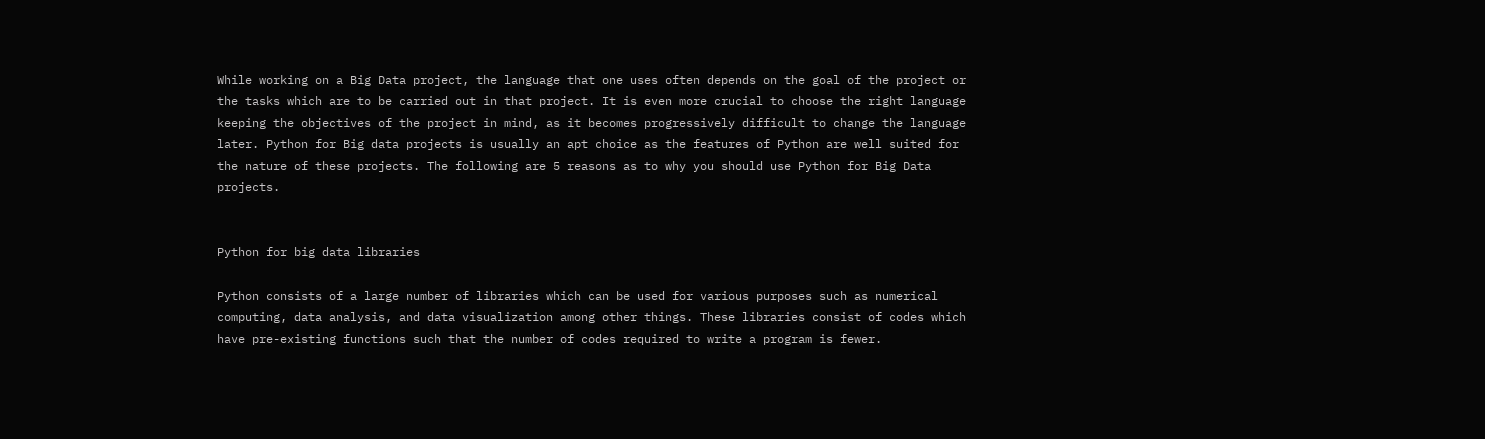While working on a Big Data project, the language that one uses often depends on the goal of the project or the tasks which are to be carried out in that project. It is even more crucial to choose the right language keeping the objectives of the project in mind, as it becomes progressively difficult to change the language later. Python for Big data projects is usually an apt choice as the features of Python are well suited for the nature of these projects. The following are 5 reasons as to why you should use Python for Big Data projects.


Python for big data libraries

Python consists of a large number of libraries which can be used for various purposes such as numerical computing, data analysis, and data visualization among other things. These libraries consist of codes which have pre-existing functions such that the number of codes required to write a program is fewer.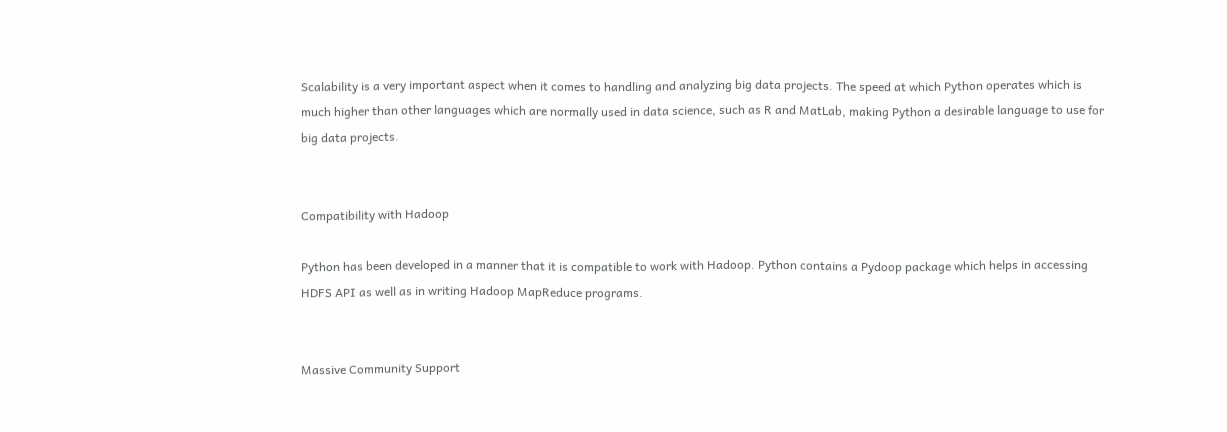Scalability is a very important aspect when it comes to handling and analyzing big data projects. The speed at which Python operates which is much higher than other languages which are normally used in data science, such as R and MatLab, making Python a desirable language to use for big data projects.


Compatibility with Hadoop

Python has been developed in a manner that it is compatible to work with Hadoop. Python contains a Pydoop package which helps in accessing HDFS API as well as in writing Hadoop MapReduce programs.


Massive Community Support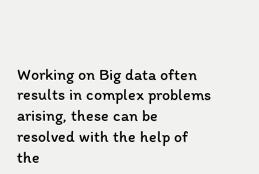Working on Big data often results in complex problems arising, these can be resolved with the help of the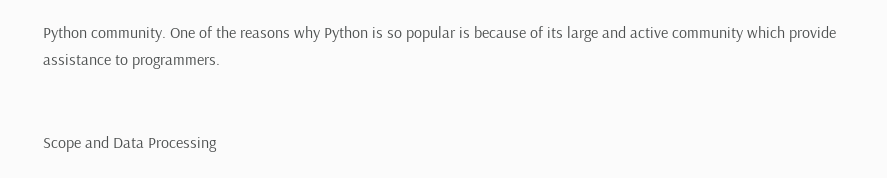Python community. One of the reasons why Python is so popular is because of its large and active community which provide assistance to programmers.


Scope and Data Processing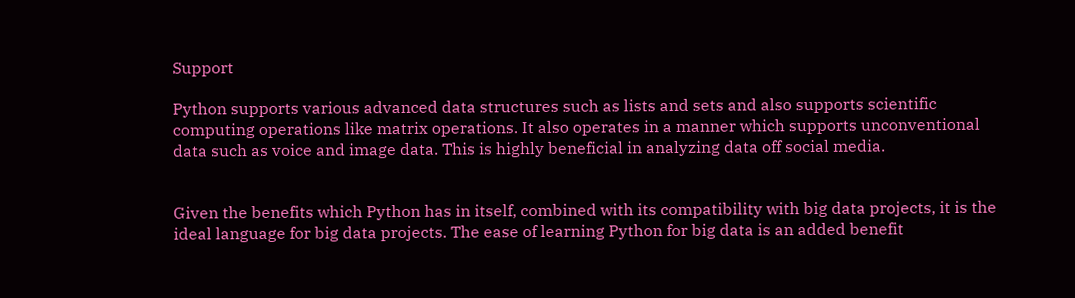Support

Python supports various advanced data structures such as lists and sets and also supports scientific computing operations like matrix operations. It also operates in a manner which supports unconventional data such as voice and image data. This is highly beneficial in analyzing data off social media.


Given the benefits which Python has in itself, combined with its compatibility with big data projects, it is the ideal language for big data projects. The ease of learning Python for big data is an added benefit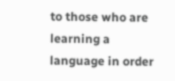to those who are learning a language in order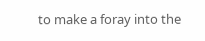to make a foray into the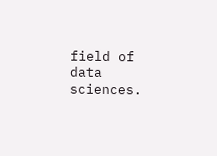field of data sciences.